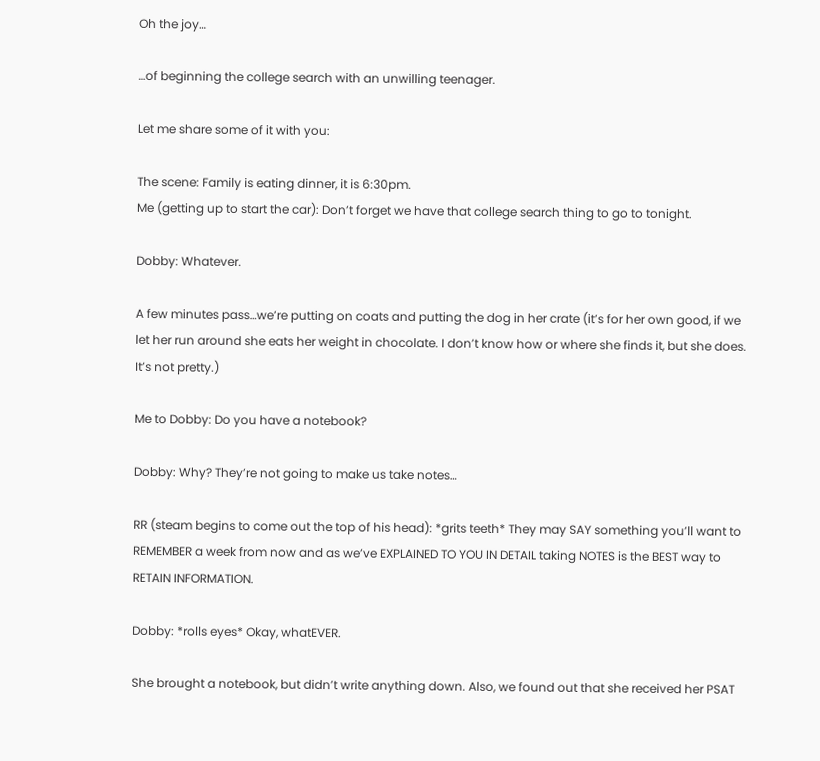Oh the joy…

…of beginning the college search with an unwilling teenager.

Let me share some of it with you:

The scene: Family is eating dinner, it is 6:30pm.
Me (getting up to start the car): Don’t forget we have that college search thing to go to tonight.

Dobby: Whatever.

A few minutes pass…we’re putting on coats and putting the dog in her crate (it’s for her own good, if we let her run around she eats her weight in chocolate. I don’t know how or where she finds it, but she does. It’s not pretty.)

Me to Dobby: Do you have a notebook?

Dobby: Why? They’re not going to make us take notes…

RR (steam begins to come out the top of his head): *grits teeth* They may SAY something you’ll want to REMEMBER a week from now and as we’ve EXPLAINED TO YOU IN DETAIL taking NOTES is the BEST way to RETAIN INFORMATION.

Dobby: *rolls eyes* Okay, whatEVER.

She brought a notebook, but didn’t write anything down. Also, we found out that she received her PSAT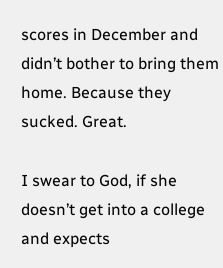scores in December and didn’t bother to bring them home. Because they sucked. Great.

I swear to God, if she doesn’t get into a college and expects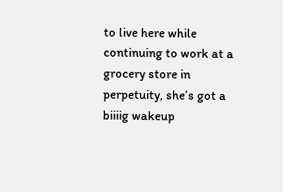to live here while continuing to work at a grocery store in perpetuity, she’s got a biiiig wakeup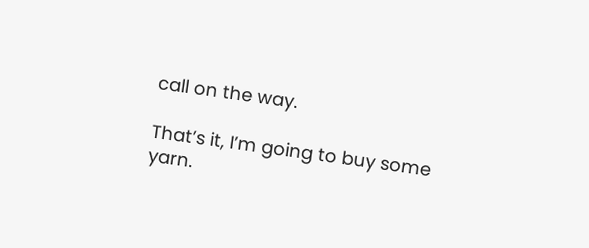call on the way.

That’s it, I’m going to buy some yarn.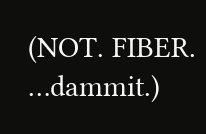(NOT. FIBER. …dammit.)